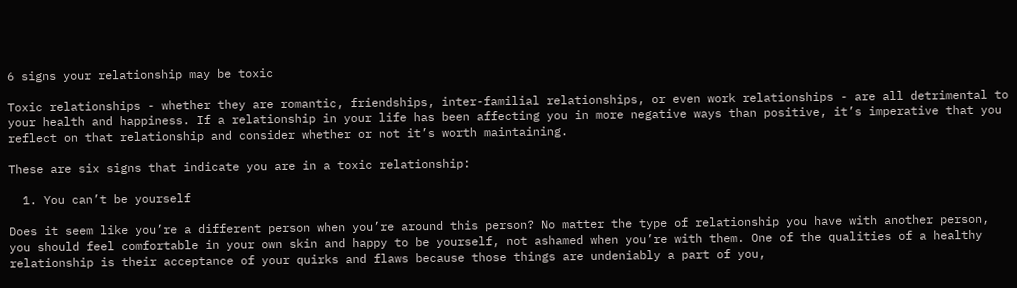6 signs your relationship may be toxic

Toxic relationships - whether they are romantic, friendships, inter-familial relationships, or even work relationships - are all detrimental to your health and happiness. If a relationship in your life has been affecting you in more negative ways than positive, it’s imperative that you reflect on that relationship and consider whether or not it’s worth maintaining.

These are six signs that indicate you are in a toxic relationship:

  1. You can’t be yourself

Does it seem like you’re a different person when you’re around this person? No matter the type of relationship you have with another person, you should feel comfortable in your own skin and happy to be yourself, not ashamed when you’re with them. One of the qualities of a healthy relationship is their acceptance of your quirks and flaws because those things are undeniably a part of you,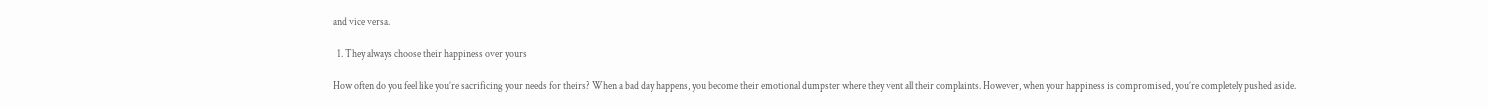and vice versa.

  1. They always choose their happiness over yours

How often do you feel like you’re sacrificing your needs for theirs? When a bad day happens, you become their emotional dumpster where they vent all their complaints. However, when your happiness is compromised, you’re completely pushed aside.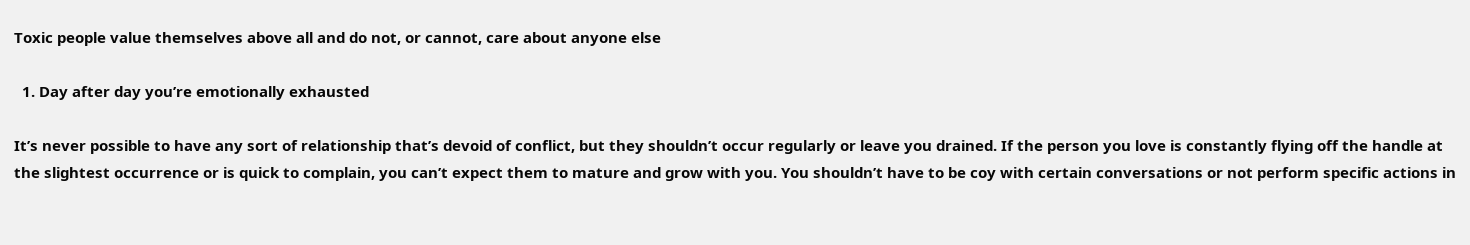Toxic people value themselves above all and do not, or cannot, care about anyone else

  1. Day after day you’re emotionally exhausted

It’s never possible to have any sort of relationship that’s devoid of conflict, but they shouldn’t occur regularly or leave you drained. If the person you love is constantly flying off the handle at the slightest occurrence or is quick to complain, you can’t expect them to mature and grow with you. You shouldn’t have to be coy with certain conversations or not perform specific actions in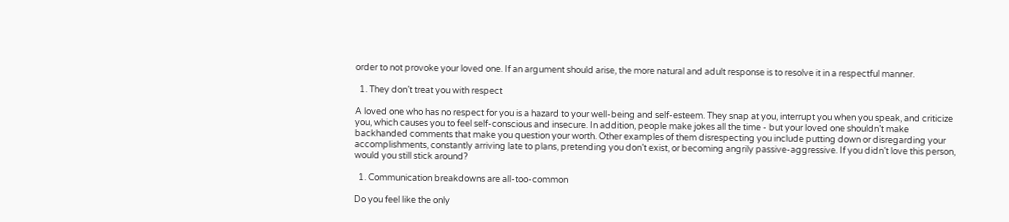order to not provoke your loved one. If an argument should arise, the more natural and adult response is to resolve it in a respectful manner.

  1. They don’t treat you with respect

A loved one who has no respect for you is a hazard to your well-being and self-esteem. They snap at you, interrupt you when you speak, and criticize you, which causes you to feel self-conscious and insecure. In addition, people make jokes all the time - but your loved one shouldn’t make backhanded comments that make you question your worth. Other examples of them disrespecting you include putting down or disregarding your accomplishments, constantly arriving late to plans, pretending you don’t exist, or becoming angrily passive-aggressive. If you didn’t love this person, would you still stick around?

  1. Communication breakdowns are all-too-common

Do you feel like the only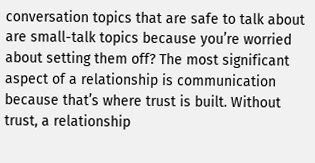conversation topics that are safe to talk about are small-talk topics because you’re worried about setting them off? The most significant aspect of a relationship is communication because that’s where trust is built. Without trust, a relationship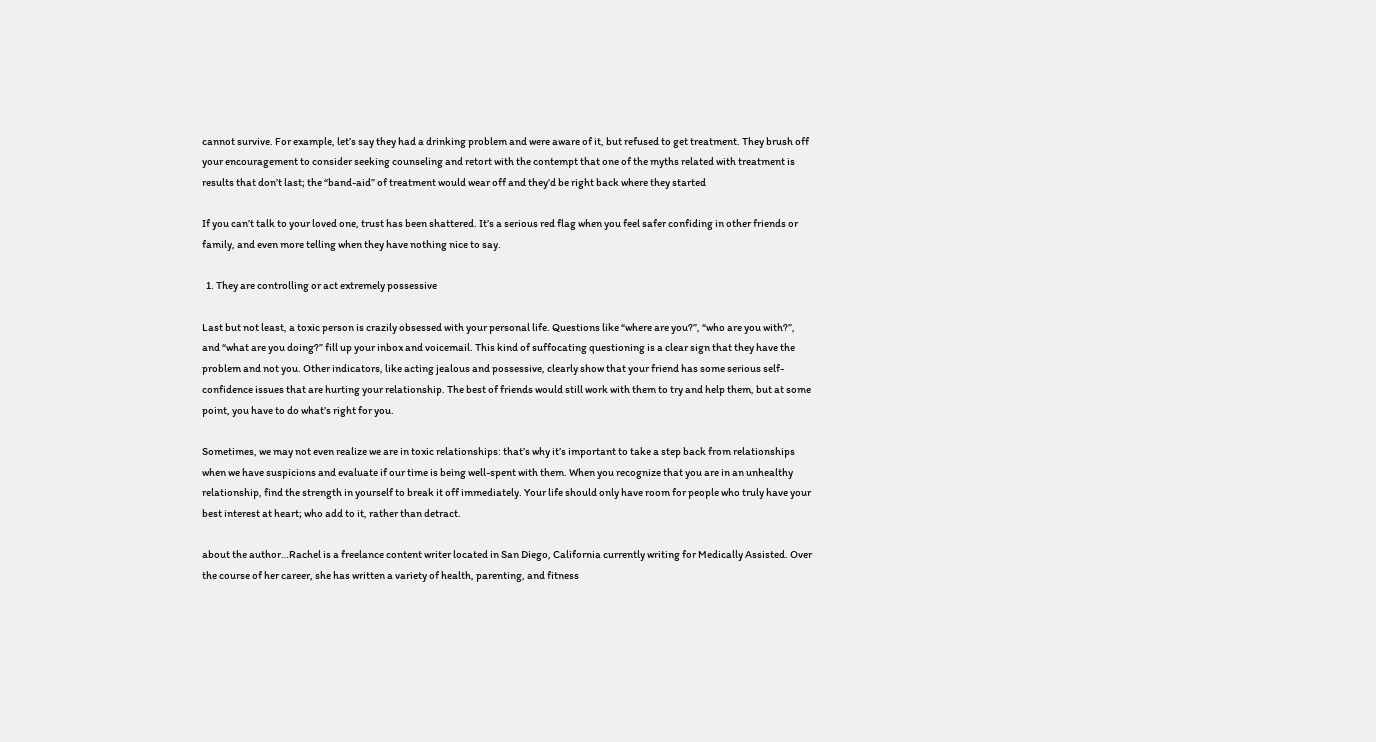cannot survive. For example, let’s say they had a drinking problem and were aware of it, but refused to get treatment. They brush off your encouragement to consider seeking counseling and retort with the contempt that one of the myths related with treatment is results that don’t last; the “band-aid” of treatment would wear off and they’d be right back where they started

If you can’t talk to your loved one, trust has been shattered. It’s a serious red flag when you feel safer confiding in other friends or family, and even more telling when they have nothing nice to say.

  1. They are controlling or act extremely possessive

Last but not least, a toxic person is crazily obsessed with your personal life. Questions like “where are you?”, “who are you with?”, and “what are you doing?” fill up your inbox and voicemail. This kind of suffocating questioning is a clear sign that they have the problem and not you. Other indicators, like acting jealous and possessive, clearly show that your friend has some serious self-confidence issues that are hurting your relationship. The best of friends would still work with them to try and help them, but at some point, you have to do what’s right for you.

Sometimes, we may not even realize we are in toxic relationships: that’s why it’s important to take a step back from relationships when we have suspicions and evaluate if our time is being well-spent with them. When you recognize that you are in an unhealthy relationship, find the strength in yourself to break it off immediately. Your life should only have room for people who truly have your best interest at heart; who add to it, rather than detract.

about the author…Rachel is a freelance content writer located in San Diego, California currently writing for Medically Assisted. Over the course of her career, she has written a variety of health, parenting, and fitness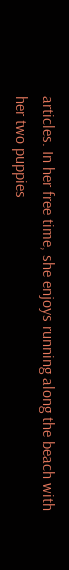articles. In her free time, she enjoys running along the beach with her two puppies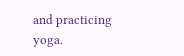and practicing yoga.